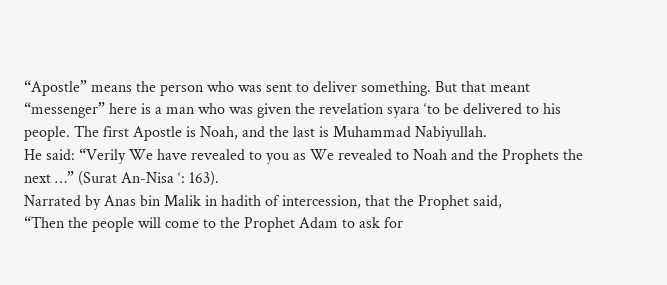“Apostle” means the person who was sent to deliver something. But that meant “messenger” here is a man who was given the revelation syara ‘to be delivered to his people. The first Apostle is Noah, and the last is Muhammad Nabiyullah.
He said: “Verily We have revealed to you as We revealed to Noah and the Prophets the next …” (Surat An-Nisa ‘: 163).
Narrated by Anas bin Malik in hadith of intercession, that the Prophet said,
“Then the people will come to the Prophet Adam to ask for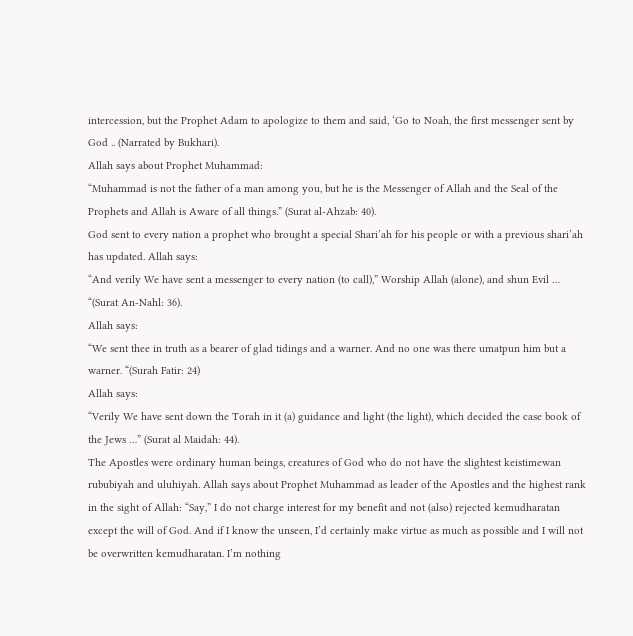intercession, but the Prophet Adam to apologize to them and said, ‘Go to Noah, the first messenger sent by God .. (Narrated by Bukhari).
Allah says about Prophet Muhammad:
“Muhammad is not the father of a man among you, but he is the Messenger of Allah and the Seal of the Prophets and Allah is Aware of all things.” (Surat al-Ahzab: 40).
God sent to every nation a prophet who brought a special Shari’ah for his people or with a previous shari’ah has updated. Allah says:
“And verily We have sent a messenger to every nation (to call),” Worship Allah (alone), and shun Evil … “(Surat An-Nahl: 36).
Allah says:
“We sent thee in truth as a bearer of glad tidings and a warner. And no one was there umatpun him but a warner. “(Surah Fatir: 24)
Allah says:
“Verily We have sent down the Torah in it (a) guidance and light (the light), which decided the case book of the Jews …” (Surat al Maidah: 44).
The Apostles were ordinary human beings, creatures of God who do not have the slightest keistimewan rububiyah and uluhiyah. Allah says about Prophet Muhammad as leader of the Apostles and the highest rank in the sight of Allah: “Say,” I do not charge interest for my benefit and not (also) rejected kemudharatan except the will of God. And if I know the unseen, I’d certainly make virtue as much as possible and I will not be overwritten kemudharatan. I’m nothing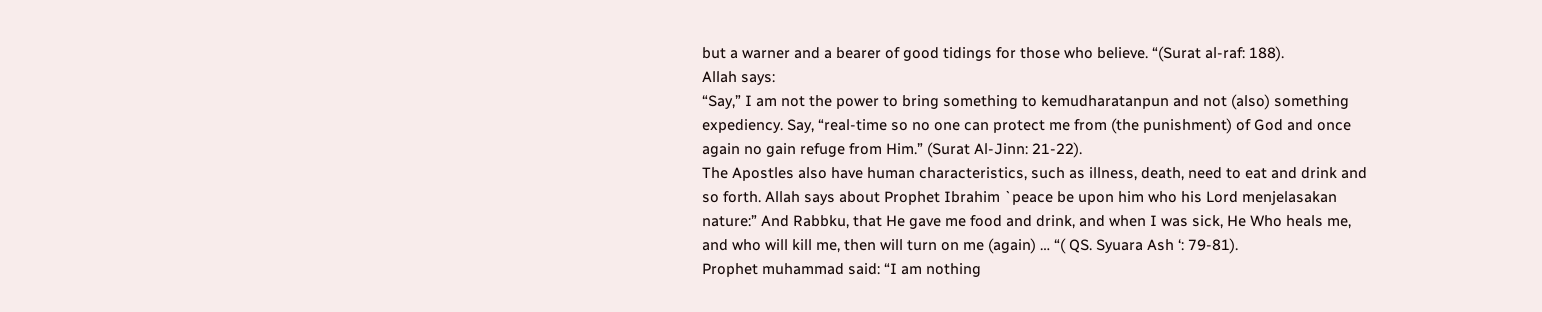but a warner and a bearer of good tidings for those who believe. “(Surat al-raf: 188).
Allah says:
“Say,” I am not the power to bring something to kemudharatanpun and not (also) something expediency. Say, “real-time so no one can protect me from (the punishment) of God and once again no gain refuge from Him.” (Surat Al-Jinn: 21-22).
The Apostles also have human characteristics, such as illness, death, need to eat and drink and so forth. Allah says about Prophet Ibrahim `peace be upon him who his Lord menjelasakan nature:” And Rabbku, that He gave me food and drink, and when I was sick, He Who heals me, and who will kill me, then will turn on me (again) … “( QS. Syuara Ash ‘: 79-81).
Prophet muhammad said: “I am nothing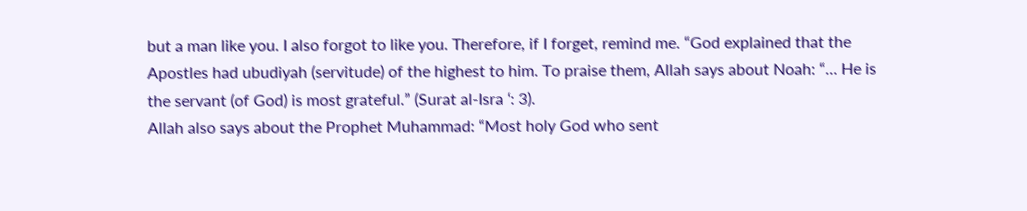but a man like you. I also forgot to like you. Therefore, if I forget, remind me. “God explained that the Apostles had ubudiyah (servitude) of the highest to him. To praise them, Allah says about Noah: “… He is the servant (of God) is most grateful.” (Surat al-Isra ‘: 3).
Allah also says about the Prophet Muhammad: “Most holy God who sent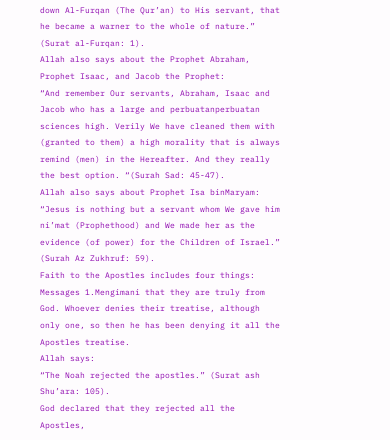down Al-Furqan (The Qur’an) to His servant, that he became a warner to the whole of nature.” (Surat al-Furqan: 1).
Allah also says about the Prophet Abraham, Prophet Isaac, and Jacob the Prophet:
“And remember Our servants, Abraham, Isaac and Jacob who has a large and perbuatanperbuatan sciences high. Verily We have cleaned them with (granted to them) a high morality that is always remind (men) in the Hereafter. And they really the best option. “(Surah Sad: 45-47).
Allah also says about Prophet Isa binMaryam:
“Jesus is nothing but a servant whom We gave him ni’mat (Prophethood) and We made her as the evidence (of power) for the Children of Israel.” (Surah Az Zukhruf: 59).
Faith to the Apostles includes four things:
Messages 1.Mengimani that they are truly from God. Whoever denies their treatise, although only one, so then he has been denying it all the Apostles treatise.
Allah says:
“The Noah rejected the apostles.” (Surat ash Shu’ara: 105).
God declared that they rejected all the Apostles,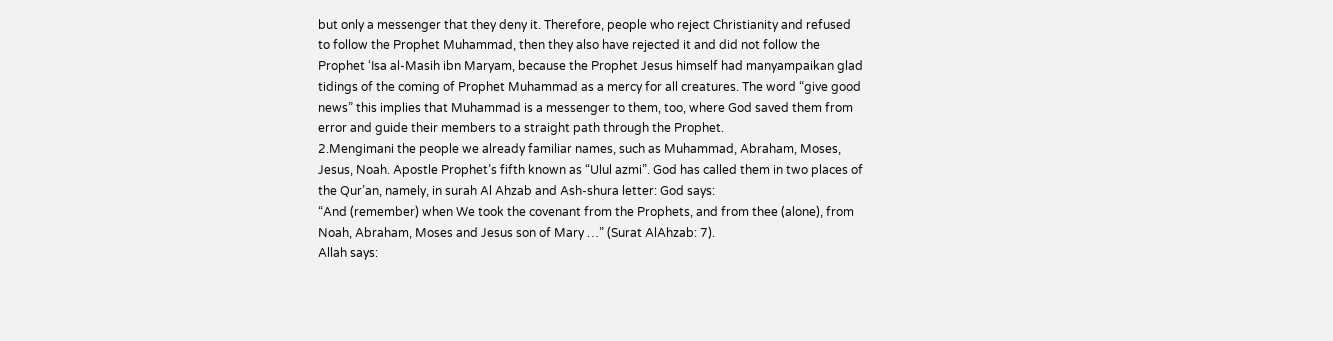but only a messenger that they deny it. Therefore, people who reject Christianity and refused to follow the Prophet Muhammad, then they also have rejected it and did not follow the Prophet ‘Isa al-Masih ibn Maryam, because the Prophet Jesus himself had manyampaikan glad tidings of the coming of Prophet Muhammad as a mercy for all creatures. The word “give good news” this implies that Muhammad is a messenger to them, too, where God saved them from error and guide their members to a straight path through the Prophet.
2.Mengimani the people we already familiar names, such as Muhammad, Abraham, Moses, Jesus, Noah. Apostle Prophet’s fifth known as “Ulul azmi”. God has called them in two places of the Qur’an, namely, in surah Al Ahzab and Ash-shura letter: God says:
“And (remember) when We took the covenant from the Prophets, and from thee (alone), from Noah, Abraham, Moses and Jesus son of Mary …” (Surat AlAhzab: 7).
Allah says: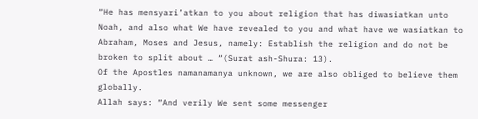“He has mensyari’atkan to you about religion that has diwasiatkan unto Noah, and also what We have revealed to you and what have we wasiatkan to Abraham, Moses and Jesus, namely: Establish the religion and do not be broken to split about … “(Surat ash-Shura: 13).
Of the Apostles namanamanya unknown, we are also obliged to believe them globally.
Allah says: “And verily We sent some messenger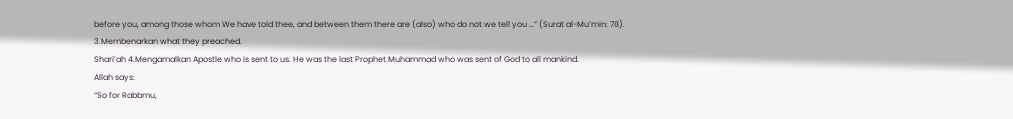before you, among those whom We have told thee, and between them there are (also) who do not we tell you …” (Surat al-Mu’min: 78).
3.Membenarkan what they preached.
Shari’ah 4.Mengamalkan Apostle who is sent to us. He was the last Prophet Muhammad who was sent of God to all mankind.
Allah says:
“So for Rabbmu,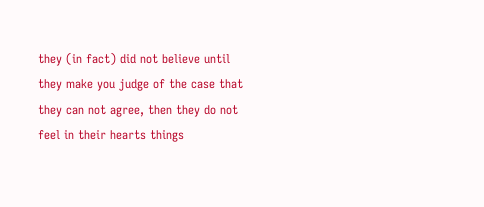they (in fact) did not believe until they make you judge of the case that they can not agree, then they do not feel in their hearts things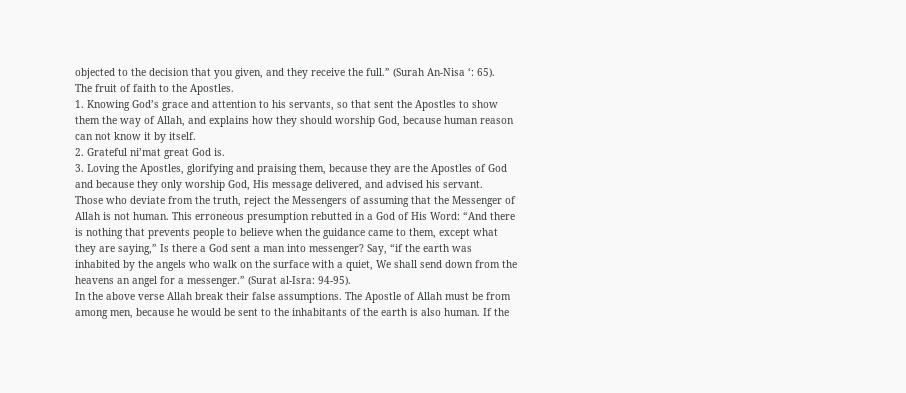objected to the decision that you given, and they receive the full.” (Surah An-Nisa ‘: 65).
The fruit of faith to the Apostles.
1. Knowing God’s grace and attention to his servants, so that sent the Apostles to show them the way of Allah, and explains how they should worship God, because human reason can not know it by itself.
2. Grateful ni’mat great God is.
3. Loving the Apostles, glorifying and praising them, because they are the Apostles of God and because they only worship God, His message delivered, and advised his servant.
Those who deviate from the truth, reject the Messengers of assuming that the Messenger of Allah is not human. This erroneous presumption rebutted in a God of His Word: “And there is nothing that prevents people to believe when the guidance came to them, except what they are saying,” Is there a God sent a man into messenger? Say, “if the earth was inhabited by the angels who walk on the surface with a quiet, We shall send down from the heavens an angel for a messenger.” (Surat al-Isra: 94-95).
In the above verse Allah break their false assumptions. The Apostle of Allah must be from among men, because he would be sent to the inhabitants of the earth is also human. If the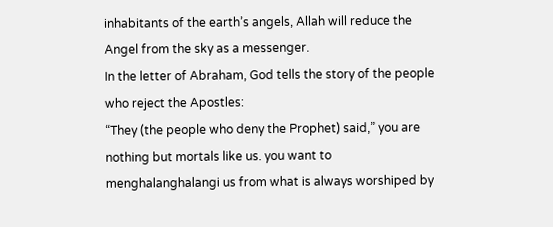inhabitants of the earth’s angels, Allah will reduce the Angel from the sky as a messenger.
In the letter of Abraham, God tells the story of the people who reject the Apostles:
“They (the people who deny the Prophet) said,” you are nothing but mortals like us. you want to menghalanghalangi us from what is always worshiped by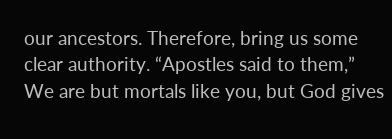our ancestors. Therefore, bring us some clear authority. “Apostles said to them,” We are but mortals like you, but God gives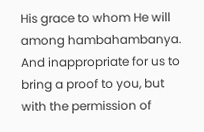His grace to whom He will among hambahambanya. And inappropriate for us to bring a proof to you, but with the permission of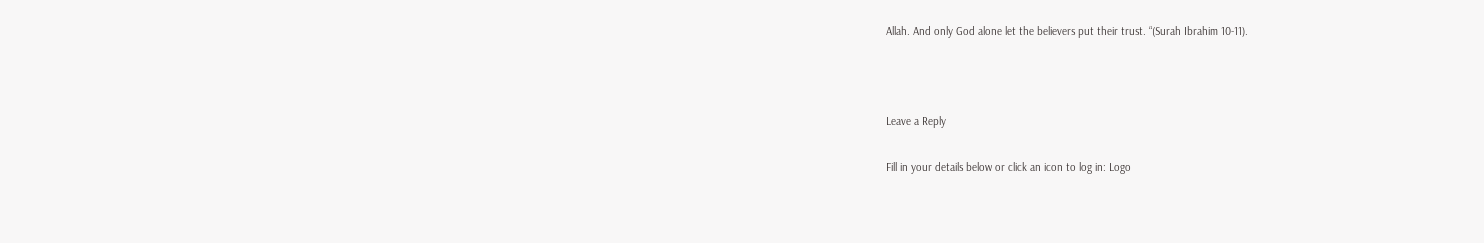Allah. And only God alone let the believers put their trust. “(Surah Ibrahim 10-11).



Leave a Reply

Fill in your details below or click an icon to log in: Logo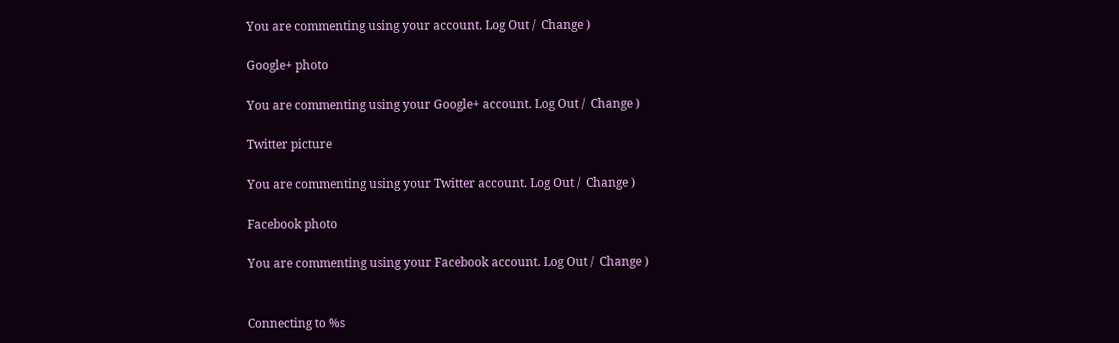You are commenting using your account. Log Out /  Change )

Google+ photo

You are commenting using your Google+ account. Log Out /  Change )

Twitter picture

You are commenting using your Twitter account. Log Out /  Change )

Facebook photo

You are commenting using your Facebook account. Log Out /  Change )


Connecting to %s